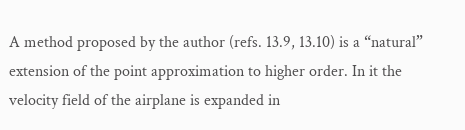A method proposed by the author (refs. 13.9, 13.10) is a “natural” extension of the point approximation to higher order. In it the velocity field of the airplane is expanded in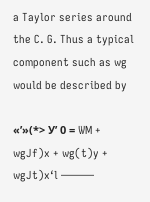a Taylor series around the C. G. Thus a typical component such as wg would be described by

«’»(*> У’ 0 = WM + wgJf)x + wg(t)y + wgJt)x‘l ———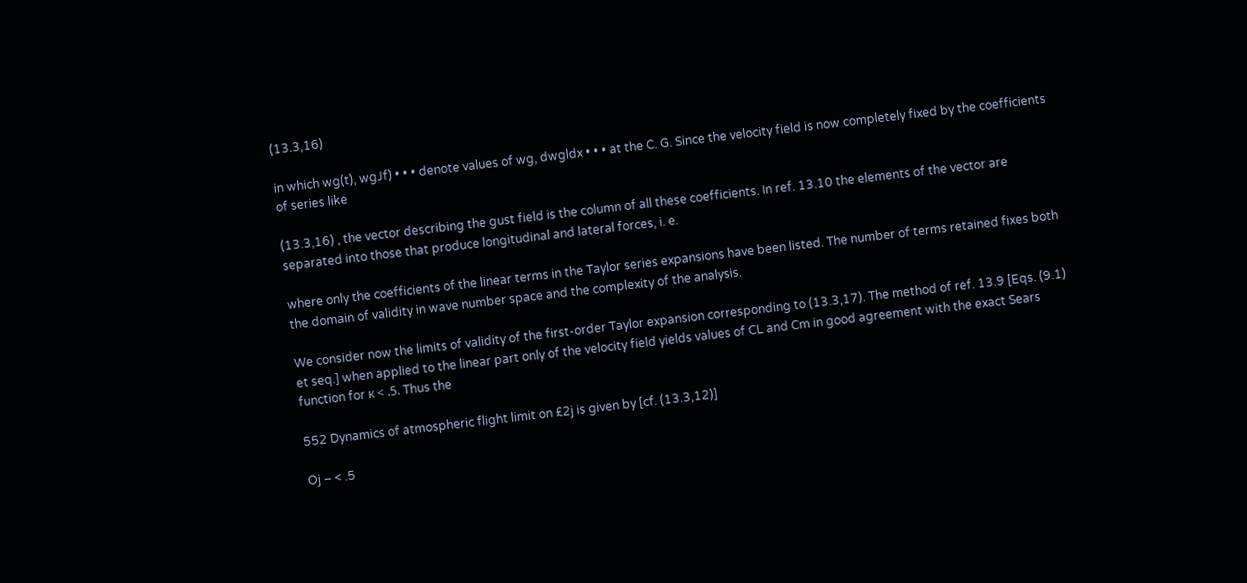(13.3,16)

in which wg(t), wgJf) • • • denote values of wg, dwgldx • • • at the C. G. Since the velocity field is now completely fixed by the coefficients of series like

(13.3,16) , the vector describing the gust field is the column of all these coefficients. In ref. 13.10 the elements of the vector are separated into those that produce longitudinal and lateral forces, i. e.

where only the coefficients of the linear terms in the Taylor series expansions have been listed. The number of terms retained fixes both the domain of validity in wave number space and the complexity of the analysis.

We consider now the limits of validity of the first-order Taylor expansion corresponding to (13.3,17). The method of ref. 13.9 [Eqs. (9.1) et seq.] when applied to the linear part only of the velocity field yields values of CL and Cm in good agreement with the exact Sears function for к < .5. Thus the

552 Dynamics of atmospheric flight limit on £2j is given by [cf. (13.3,12)]

Oj – < .5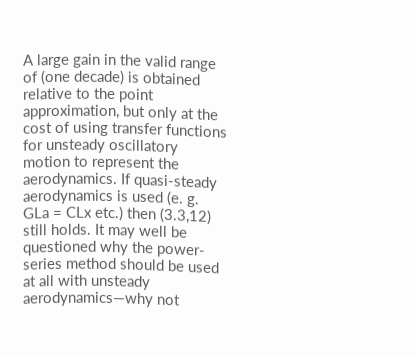A large gain in the valid range of (one decade) is obtained relative to the point approximation, but only at the cost of using transfer functions for unsteady oscillatory motion to represent the aerodynamics. If quasi-steady aerodynamics is used (e. g. GLa = CLx etc.) then (3.3,12) still holds. It may well be questioned why the power-series method should be used at all with unsteady aerodynamics—why not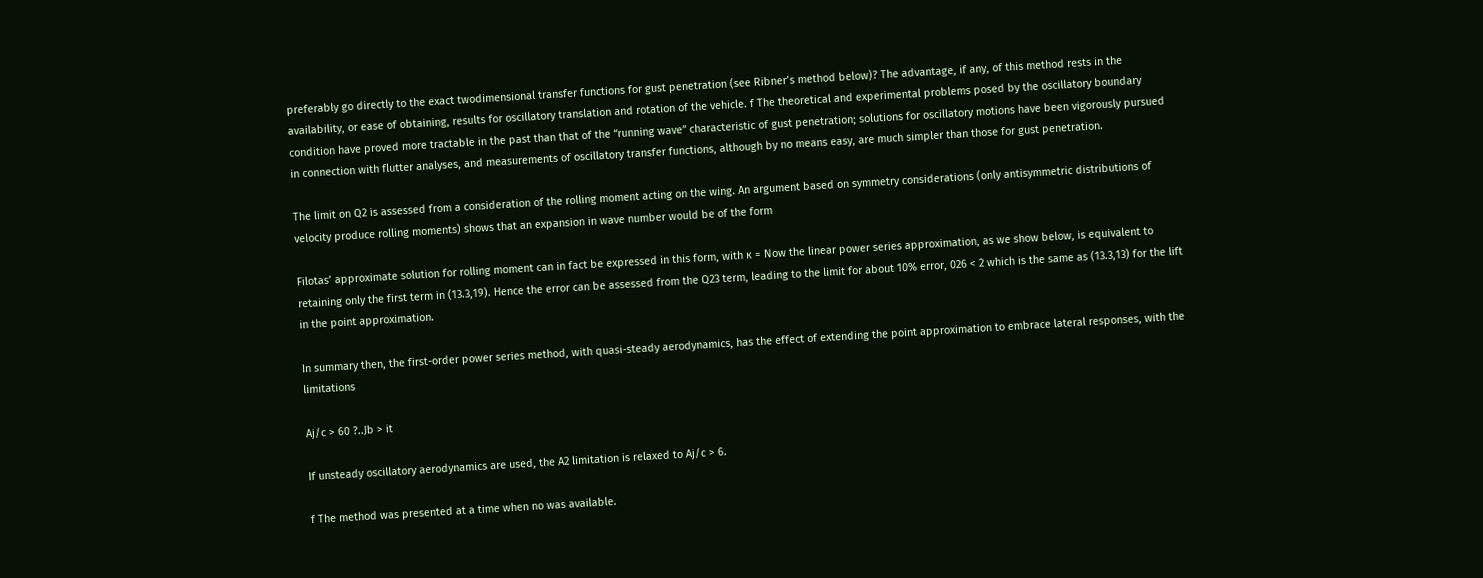preferably go directly to the exact twodimensional transfer functions for gust penetration (see Ribner’s method below)? The advantage, if any, of this method rests in the availability, or ease of obtaining, results for oscillatory translation and rotation of the vehicle. f The theoretical and experimental problems posed by the oscillatory boundary condition have proved more tractable in the past than that of the “running wave” characteristic of gust penetration; solutions for oscillatory motions have been vigorously pursued in connection with flutter analyses, and measurements of oscillatory transfer functions, although by no means easy, are much simpler than those for gust penetration.

The limit on Q2 is assessed from a consideration of the rolling moment acting on the wing. An argument based on symmetry considerations (only antisymmetric distributions of velocity produce rolling moments) shows that an expansion in wave number would be of the form

Filotas’ approximate solution for rolling moment can in fact be expressed in this form, with к = Now the linear power series approximation, as we show below, is equivalent to retaining only the first term in (13.3,19). Hence the error can be assessed from the Q23 term, leading to the limit for about 10% error, 026 < 2 which is the same as (13.3,13) for the lift in the point approximation.

In summary then, the first-order power series method, with quasi-steady aerodynamics, has the effect of extending the point approximation to embrace lateral responses, with the limitations

Aj/c > 60 ?..Jb > it

If unsteady oscillatory aerodynamics are used, the A2 limitation is relaxed to Aj/c > 6.

f The method was presented at a time when no was available.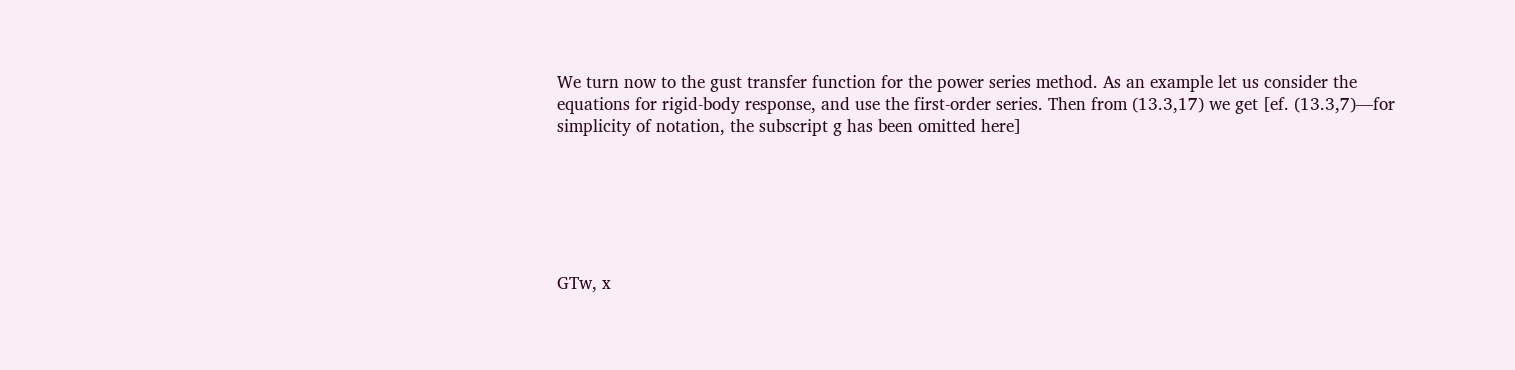We turn now to the gust transfer function for the power series method. As an example let us consider the equations for rigid-body response, and use the first-order series. Then from (13.3,17) we get [ef. (13.3,7)—for simplicity of notation, the subscript g has been omitted here]






GTw, x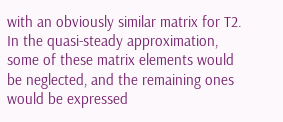with an obviously similar matrix for T2. In the quasi-steady approximation, some of these matrix elements would be neglected, and the remaining ones would be expressed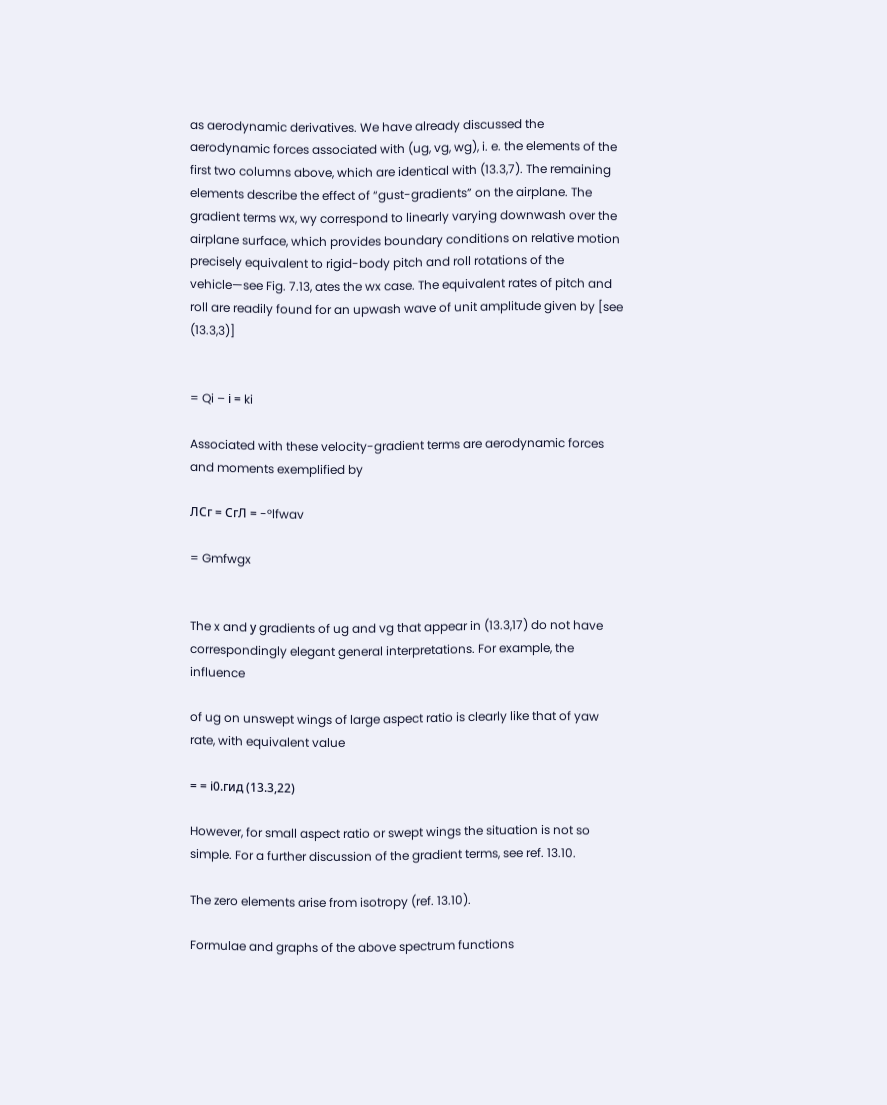as aerodynamic derivatives. We have already discussed the aerodynamic forces associated with (ug, vg, wg), i. e. the elements of the first two columns above, which are identical with (13.3,7). The remaining elements describe the effect of “gust-gradients” on the airplane. The gradient terms wx, wy correspond to linearly varying downwash over the airplane surface, which provides boundary conditions on relative motion precisely equivalent to rigid-body pitch and roll rotations of the vehicle—see Fig. 7.13, ates the wx case. The equivalent rates of pitch and roll are readily found for an upwash wave of unit amplitude given by [see (13.3,3)]


= Qi – і = ki

Associated with these velocity-gradient terms are aerodynamic forces and moments exemplified by

ЛСг = СгЛ = -°lfwav

= Gmfwgx


The x and у gradients of ug and vg that appear in (13.3,17) do not have correspondingly elegant general interpretations. For example, the influence

of ug on unswept wings of large aspect ratio is clearly like that of yaw rate, with equivalent value

= = і0.гид (13.3,22)

However, for small aspect ratio or swept wings the situation is not so simple. For a further discussion of the gradient terms, see ref. 13.10.

The zero elements arise from isotropy (ref. 13.10).

Formulae and graphs of the above spectrum functions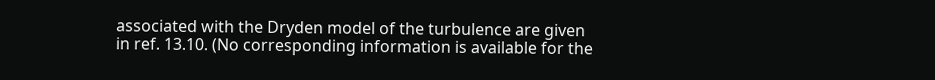associated with the Dryden model of the turbulence are given in ref. 13.10. (No corresponding information is available for the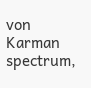von Karman spectrum,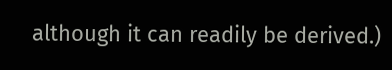although it can readily be derived.)